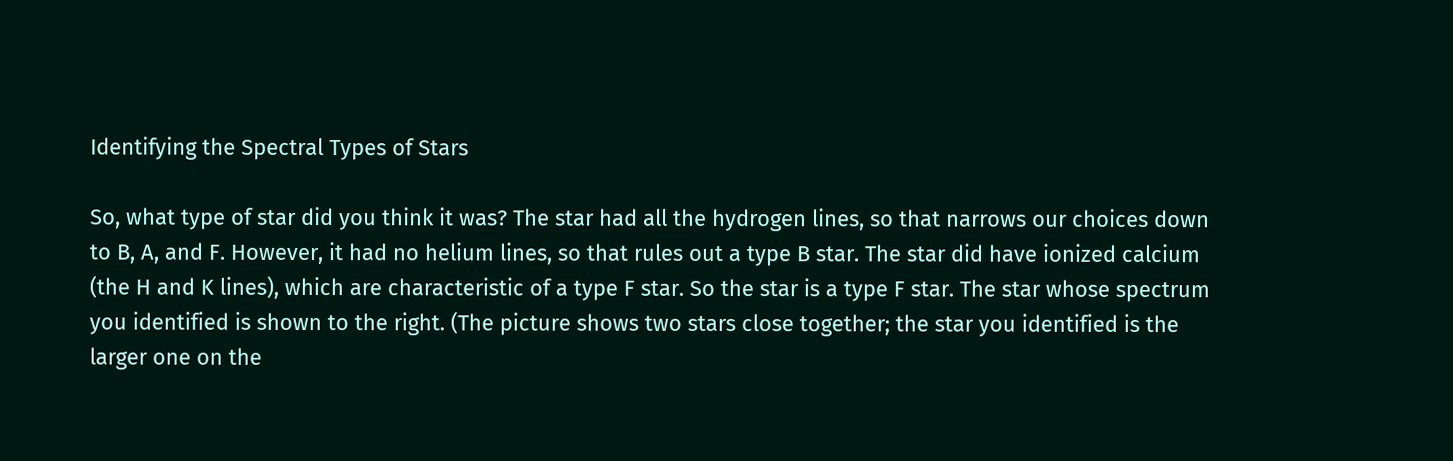Identifying the Spectral Types of Stars

So, what type of star did you think it was? The star had all the hydrogen lines, so that narrows our choices down to B, A, and F. However, it had no helium lines, so that rules out a type B star. The star did have ionized calcium (the H and K lines), which are characteristic of a type F star. So the star is a type F star. The star whose spectrum you identified is shown to the right. (The picture shows two stars close together; the star you identified is the larger one on the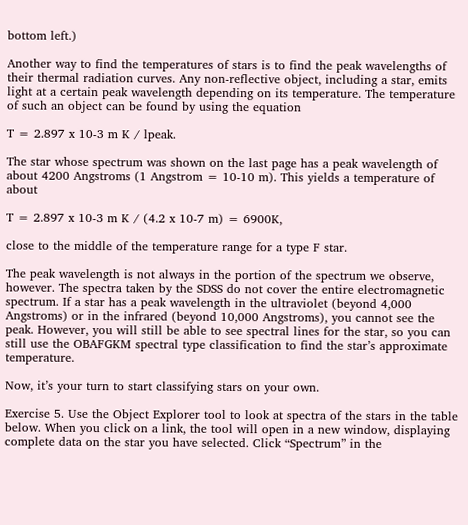bottom left.)

Another way to find the temperatures of stars is to find the peak wavelengths of their thermal radiation curves. Any non-reflective object, including a star, emits light at a certain peak wavelength depending on its temperature. The temperature of such an object can be found by using the equation

T = 2.897 x 10-3 m K / lpeak.

The star whose spectrum was shown on the last page has a peak wavelength of about 4200 Angstroms (1 Angstrom = 10-10 m). This yields a temperature of about

T = 2.897 x 10-3 m K / (4.2 x 10-7 m) = 6900K,

close to the middle of the temperature range for a type F star.

The peak wavelength is not always in the portion of the spectrum we observe, however. The spectra taken by the SDSS do not cover the entire electromagnetic spectrum. If a star has a peak wavelength in the ultraviolet (beyond 4,000 Angstroms) or in the infrared (beyond 10,000 Angstroms), you cannot see the peak. However, you will still be able to see spectral lines for the star, so you can still use the OBAFGKM spectral type classification to find the star’s approximate temperature.

Now, it’s your turn to start classifying stars on your own.

Exercise 5. Use the Object Explorer tool to look at spectra of the stars in the table below. When you click on a link, the tool will open in a new window, displaying complete data on the star you have selected. Click “Spectrum” in the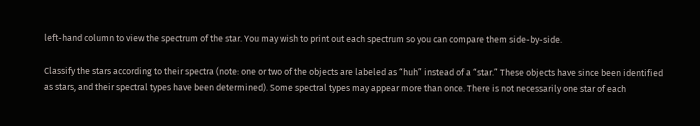left-hand column to view the spectrum of the star. You may wish to print out each spectrum so you can compare them side-by-side.

Classify the stars according to their spectra (note: one or two of the objects are labeled as “huh” instead of a “star.” These objects have since been identified as stars, and their spectral types have been determined). Some spectral types may appear more than once. There is not necessarily one star of each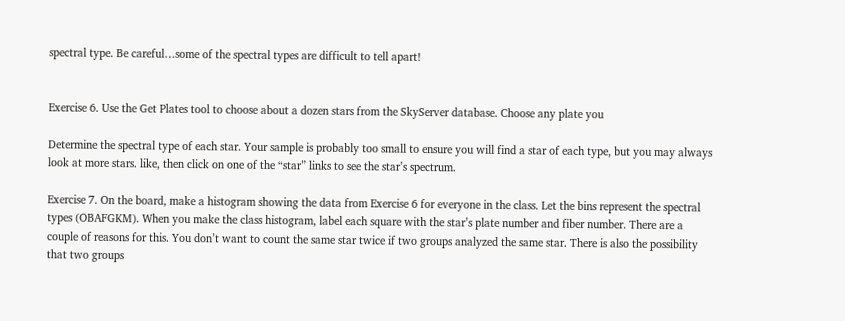spectral type. Be careful…some of the spectral types are difficult to tell apart!


Exercise 6. Use the Get Plates tool to choose about a dozen stars from the SkyServer database. Choose any plate you

Determine the spectral type of each star. Your sample is probably too small to ensure you will find a star of each type, but you may always look at more stars. like, then click on one of the “star” links to see the star’s spectrum.

Exercise 7. On the board, make a histogram showing the data from Exercise 6 for everyone in the class. Let the bins represent the spectral types (OBAFGKM). When you make the class histogram, label each square with the star’s plate number and fiber number. There are a couple of reasons for this. You don’t want to count the same star twice if two groups analyzed the same star. There is also the possibility that two groups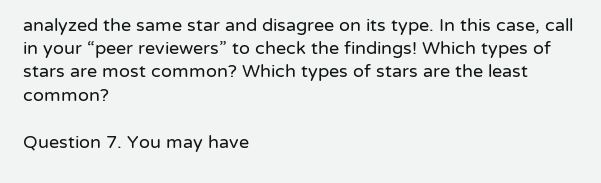analyzed the same star and disagree on its type. In this case, call in your “peer reviewers” to check the findings! Which types of stars are most common? Which types of stars are the least common?

Question 7. You may have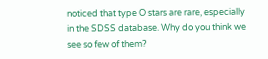noticed that type O stars are rare, especially in the SDSS database. Why do you think we see so few of them?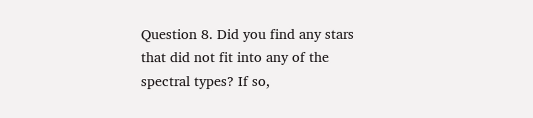Question 8. Did you find any stars that did not fit into any of the spectral types? If so,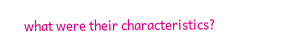what were their characteristics?